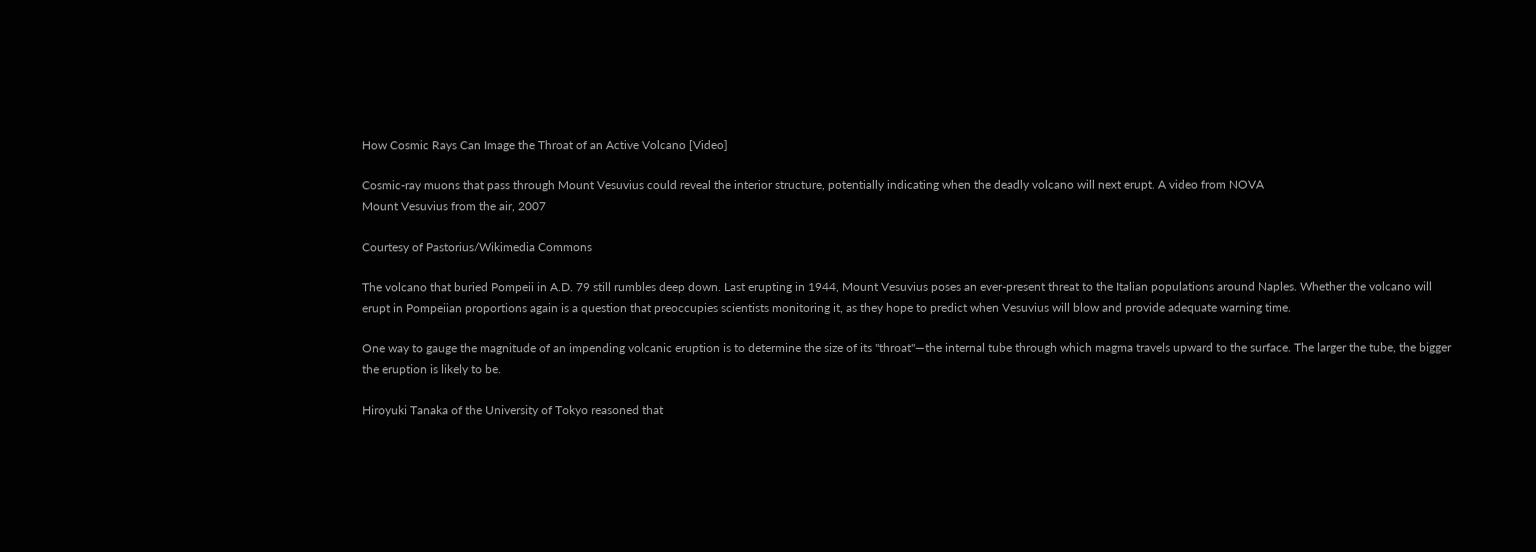How Cosmic Rays Can Image the Throat of an Active Volcano [Video]

Cosmic-ray muons that pass through Mount Vesuvius could reveal the interior structure, potentially indicating when the deadly volcano will next erupt. A video from NOVA
Mount Vesuvius from the air, 2007

Courtesy of Pastorius/Wikimedia Commons

The volcano that buried Pompeii in A.D. 79 still rumbles deep down. Last erupting in 1944, Mount Vesuvius poses an ever-present threat to the Italian populations around Naples. Whether the volcano will erupt in Pompeiian proportions again is a question that preoccupies scientists monitoring it, as they hope to predict when Vesuvius will blow and provide adequate warning time.

One way to gauge the magnitude of an impending volcanic eruption is to determine the size of its "throat"—the internal tube through which magma travels upward to the surface. The larger the tube, the bigger the eruption is likely to be.

Hiroyuki Tanaka of the University of Tokyo reasoned that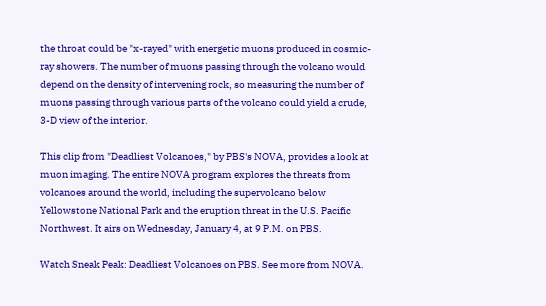the throat could be "x-rayed" with energetic muons produced in cosmic-ray showers. The number of muons passing through the volcano would depend on the density of intervening rock, so measuring the number of muons passing through various parts of the volcano could yield a crude, 3-D view of the interior.

This clip from "Deadliest Volcanoes," by PBS's NOVA, provides a look at muon imaging. The entire NOVA program explores the threats from volcanoes around the world, including the supervolcano below Yellowstone National Park and the eruption threat in the U.S. Pacific Northwest. It airs on Wednesday, January 4, at 9 P.M. on PBS.

Watch Sneak Peak: Deadliest Volcanoes on PBS. See more from NOVA.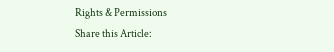Rights & Permissions
Share this Article: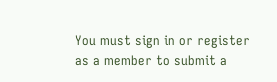You must sign in or register as a member to submit a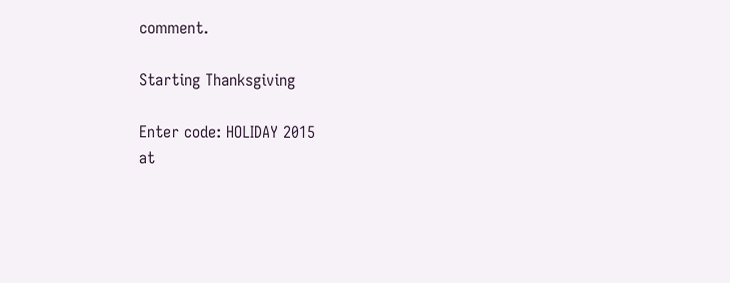comment.

Starting Thanksgiving

Enter code: HOLIDAY 2015
at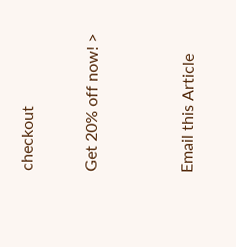checkout

Get 20% off now! >


Email this Article